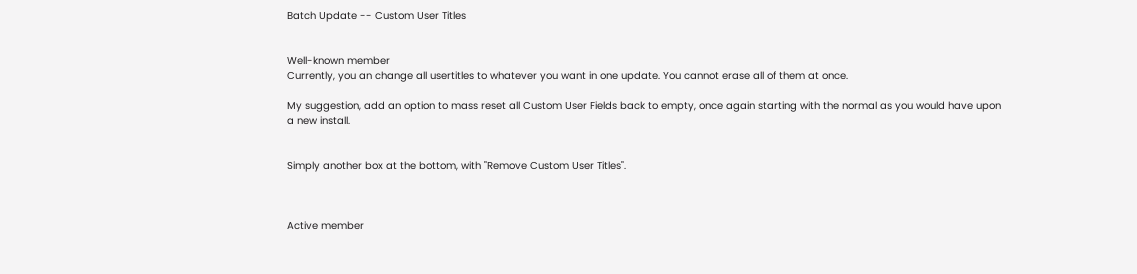Batch Update -- Custom User Titles


Well-known member
Currently, you an change all usertitles to whatever you want in one update. You cannot erase all of them at once.

My suggestion, add an option to mass reset all Custom User Fields back to empty, once again starting with the normal as you would have upon a new install.


Simply another box at the bottom, with "Remove Custom User Titles".



Active member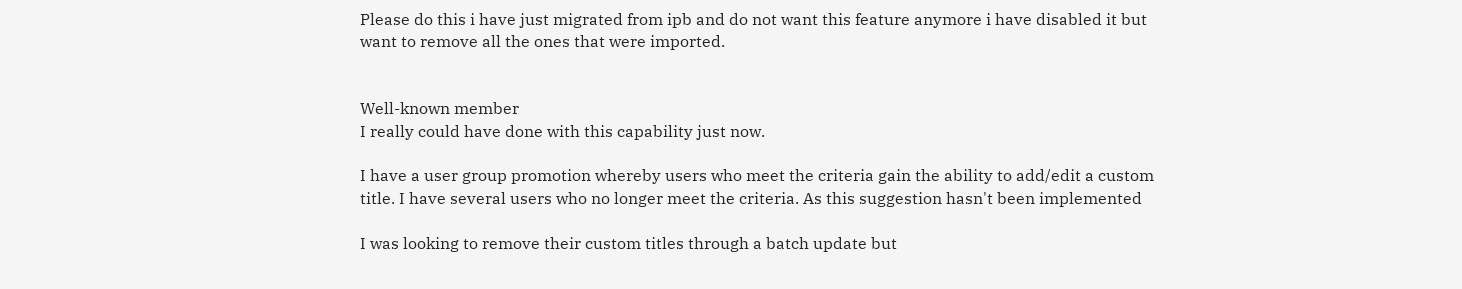Please do this i have just migrated from ipb and do not want this feature anymore i have disabled it but want to remove all the ones that were imported.


Well-known member
I really could have done with this capability just now.

I have a user group promotion whereby users who meet the criteria gain the ability to add/edit a custom title. I have several users who no longer meet the criteria. As this suggestion hasn't been implemented

I was looking to remove their custom titles through a batch update but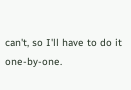can't, so I'll have to do it one-by-one.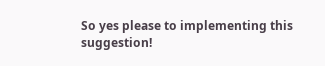So yes please to implementing this suggestion!